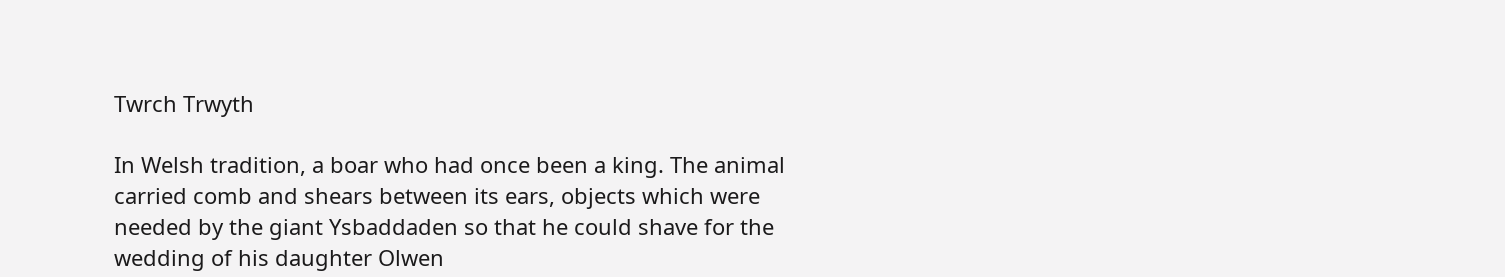Twrch Trwyth

In Welsh tradition, a boar who had once been a king. The animal carried comb and shears between its ears, objects which were needed by the giant Ysbaddaden so that he could shave for the wedding of his daughter Olwen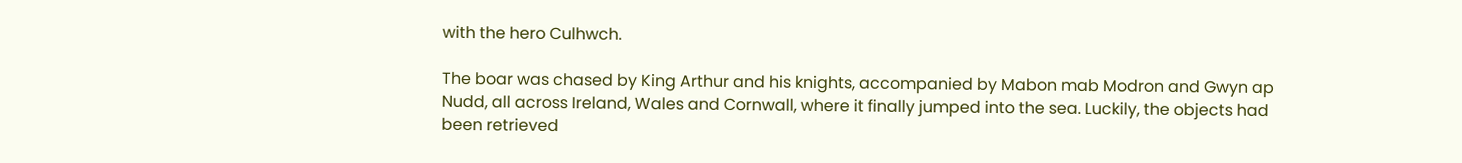with the hero Culhwch.

The boar was chased by King Arthur and his knights, accompanied by Mabon mab Modron and Gwyn ap Nudd, all across Ireland, Wales and Cornwall, where it finally jumped into the sea. Luckily, the objects had been retrieved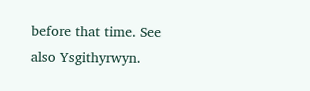before that time. See also Ysgithyrwyn.